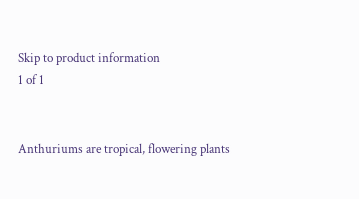Skip to product information
1 of 1


Anthuriums are tropical, flowering plants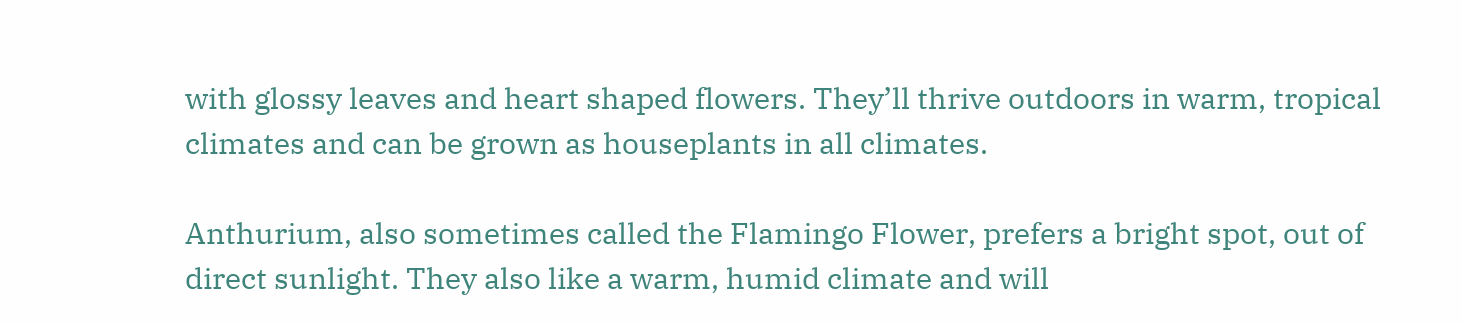with glossy leaves and heart shaped flowers. They’ll thrive outdoors in warm, tropical climates and can be grown as houseplants in all climates.

Anthurium, also sometimes called the Flamingo Flower, prefers a bright spot, out of direct sunlight. They also like a warm, humid climate and will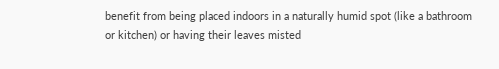benefit from being placed indoors in a naturally humid spot (like a bathroom or kitchen) or having their leaves misted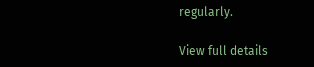regularly.

View full details